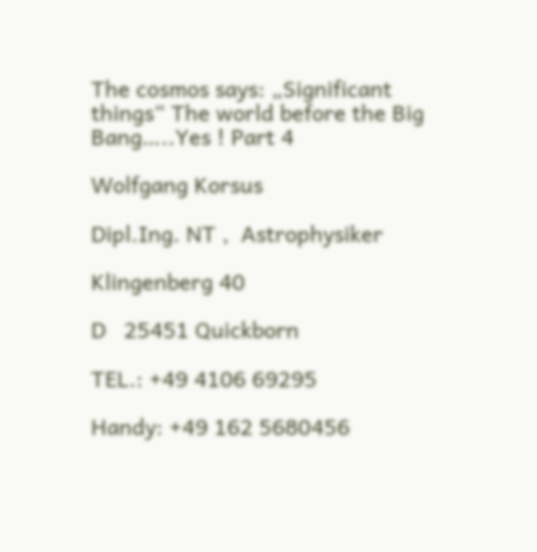The cosmos says: „Significant things“ The world before the Big Bang…..Yes ! Part 4

Wolfgang Korsus

Dipl.Ing. NT ,  Astrophysiker

Klingenberg 40

D   25451 Quickborn

TEL.: +49 4106 69295

Handy: +49 162 5680456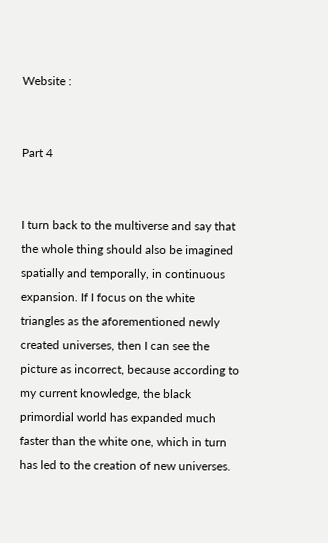Website :


Part 4


I turn back to the multiverse and say that the whole thing should also be imagined spatially and temporally, in continuous expansion. If I focus on the white triangles as the aforementioned newly created universes, then I can see the picture as incorrect, because according to my current knowledge, the black primordial world has expanded much faster than the white one, which in turn has led to the creation of new universes.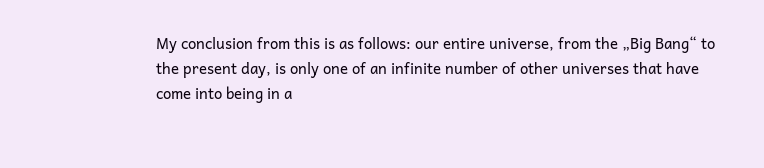My conclusion from this is as follows: our entire universe, from the „Big Bang“ to the present day, is only one of an infinite number of other universes that have come into being in a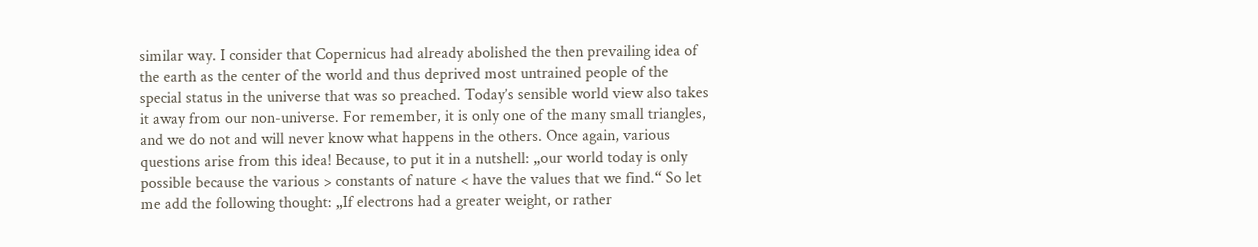similar way. I consider that Copernicus had already abolished the then prevailing idea of the earth as the center of the world and thus deprived most untrained people of the special status in the universe that was so preached. Today’s sensible world view also takes it away from our non-universe. For remember, it is only one of the many small triangles, and we do not and will never know what happens in the others. Once again, various questions arise from this idea! Because, to put it in a nutshell: „our world today is only possible because the various > constants of nature < have the values that we find.“ So let me add the following thought: „If electrons had a greater weight, or rather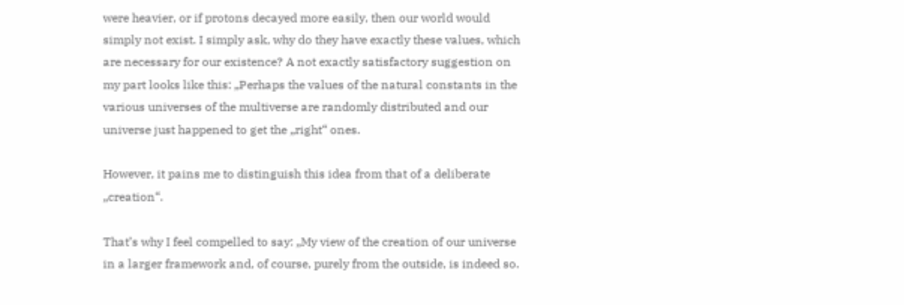were heavier, or if protons decayed more easily, then our world would simply not exist. I simply ask, why do they have exactly these values, which are necessary for our existence? A not exactly satisfactory suggestion on my part looks like this: „Perhaps the values of the natural constants in the various universes of the multiverse are randomly distributed and our universe just happened to get the „right“ ones.

However, it pains me to distinguish this idea from that of a deliberate „creation“.

That’s why I feel compelled to say: „My view of the creation of our universe in a larger framework and, of course, purely from the outside, is indeed so.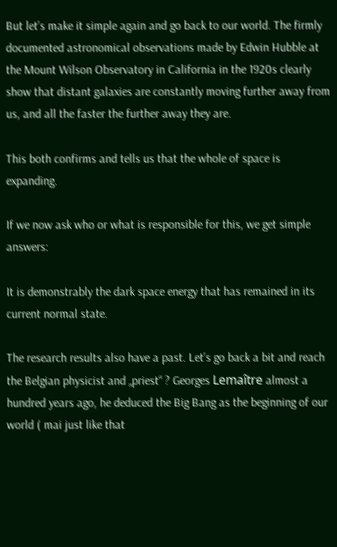But let’s make it simple again and go back to our world. The firmly documented astronomical observations made by Edwin Hubble at the Mount Wilson Observatory in California in the 1920s clearly show that distant galaxies are constantly moving further away from us, and all the faster the further away they are.

This both confirms and tells us that the whole of space is expanding.

If we now ask who or what is responsible for this, we get simple answers:

It is demonstrably the dark space energy that has remained in its current normal state.

The research results also have a past. Let’s go back a bit and reach the Belgian physicist and „priest“ ? Georges Lemaître almost a hundred years ago, he deduced the Big Bang as the beginning of our world ( mai just like that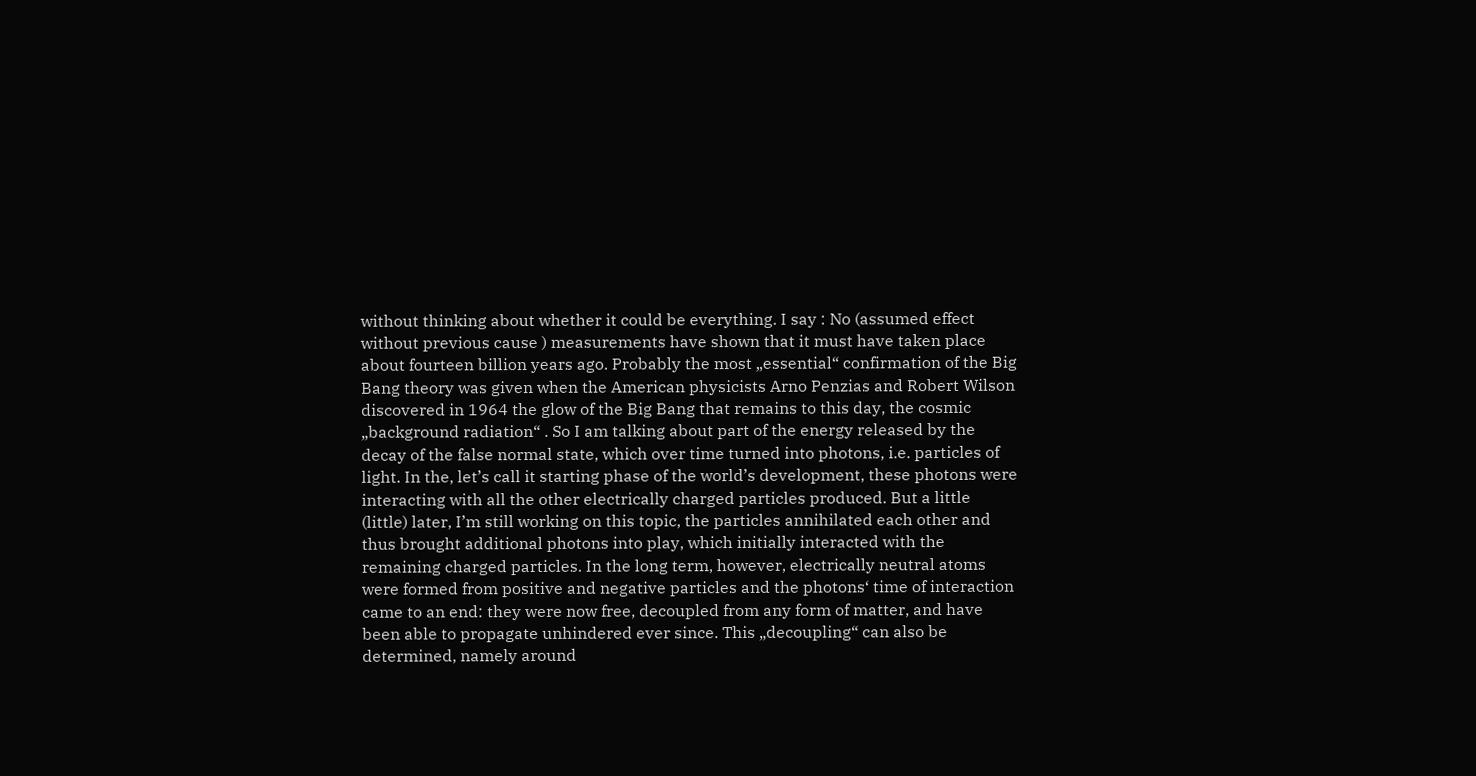without thinking about whether it could be everything. I say : No (assumed effect without previous cause ) measurements have shown that it must have taken place about fourteen billion years ago. Probably the most „essential“ confirmation of the Big Bang theory was given when the American physicists Arno Penzias and Robert Wilson discovered in 1964 the glow of the Big Bang that remains to this day, the cosmic „background radiation“ . So I am talking about part of the energy released by the decay of the false normal state, which over time turned into photons, i.e. particles of light. In the, let’s call it starting phase of the world’s development, these photons were interacting with all the other electrically charged particles produced. But a little (little) later, I’m still working on this topic, the particles annihilated each other and thus brought additional photons into play, which initially interacted with the remaining charged particles. In the long term, however, electrically neutral atoms were formed from positive and negative particles and the photons‘ time of interaction came to an end: they were now free, decoupled from any form of matter, and have been able to propagate unhindered ever since. This „decoupling“ can also be determined, namely around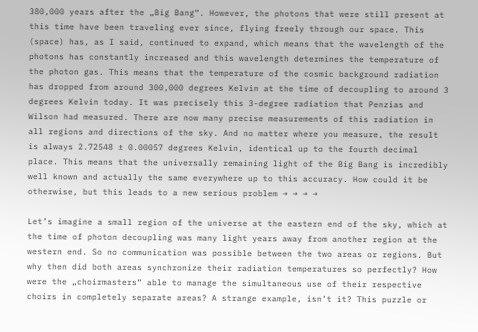380,000 years after the „Big Bang“. However, the photons that were still present at this time have been traveling ever since, flying freely through our space. This (space) has, as I said, continued to expand, which means that the wavelength of the photons has constantly increased and this wavelength determines the temperature of the photon gas. This means that the temperature of the cosmic background radiation has dropped from around 300,000 degrees Kelvin at the time of decoupling to around 3 degrees Kelvin today. It was precisely this 3-degree radiation that Penzias and Wilson had measured. There are now many precise measurements of this radiation in all regions and directions of the sky. And no matter where you measure, the result is always 2.72548 ± 0.00057 degrees Kelvin, identical up to the fourth decimal place. This means that the universally remaining light of the Big Bang is incredibly well known and actually the same everywhere up to this accuracy. How could it be otherwise, but this leads to a new serious problem → → → →

Let’s imagine a small region of the universe at the eastern end of the sky, which at the time of photon decoupling was many light years away from another region at the western end. So no communication was possible between the two areas or regions. But why then did both areas synchronize their radiation temperatures so perfectly? How were the „choirmasters“ able to manage the simultaneous use of their respective choirs in completely separate areas? A strange example, isn’t it? This puzzle or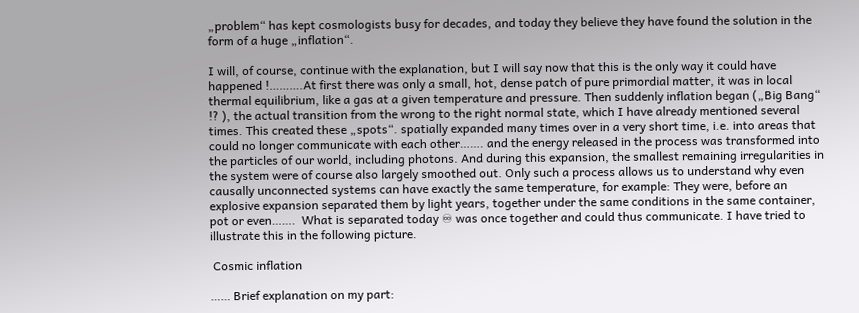„problem“ has kept cosmologists busy for decades, and today they believe they have found the solution in the form of a huge „inflation“.

I will, of course, continue with the explanation, but I will say now that this is the only way it could have happened !……….At first there was only a small, hot, dense patch of pure primordial matter, it was in local thermal equilibrium, like a gas at a given temperature and pressure. Then suddenly inflation began („Big Bang“ !? ), the actual transition from the wrong to the right normal state, which I have already mentioned several times. This created these „spots“. spatially expanded many times over in a very short time, i.e. into areas that could no longer communicate with each other……. and the energy released in the process was transformed into the particles of our world, including photons. And during this expansion, the smallest remaining irregularities in the system were of course also largely smoothed out. Only such a process allows us to understand why even causally unconnected systems can have exactly the same temperature, for example: They were, before an explosive expansion separated them by light years, together under the same conditions in the same container, pot or even…….  What is separated today ♾ was once together and could thus communicate. I have tried to illustrate this in the following picture.

 Cosmic inflation

…… Brief explanation on my part: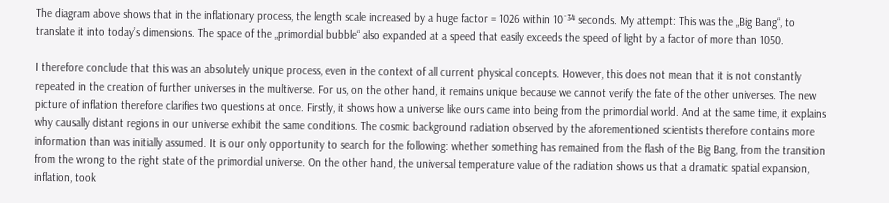The diagram above shows that in the inflationary process, the length scale increased by a huge factor = 1026 within 10¯³⁴ seconds. My attempt: This was the „Big Bang“, to translate it into today’s dimensions. The space of the „primordial bubble“ also expanded at a speed that easily exceeds the speed of light by a factor of more than 1050.

I therefore conclude that this was an absolutely unique process, even in the context of all current physical concepts. However, this does not mean that it is not constantly repeated in the creation of further universes in the multiverse. For us, on the other hand, it remains unique because we cannot verify the fate of the other universes. The new picture of inflation therefore clarifies two questions at once. Firstly, it shows how a universe like ours came into being from the primordial world. And at the same time, it explains why causally distant regions in our universe exhibit the same conditions. The cosmic background radiation observed by the aforementioned scientists therefore contains more information than was initially assumed. It is our only opportunity to search for the following: whether something has remained from the flash of the Big Bang, from the transition from the wrong to the right state of the primordial universe. On the other hand, the universal temperature value of the radiation shows us that a dramatic spatial expansion, inflation, took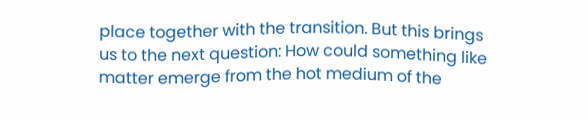place together with the transition. But this brings us to the next question: How could something like matter emerge from the hot medium of the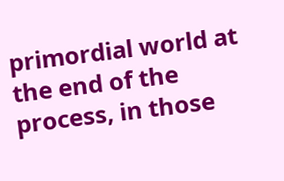primordial world at the end of the process, in those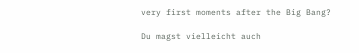very first moments after the Big Bang?

Du magst vielleicht auch